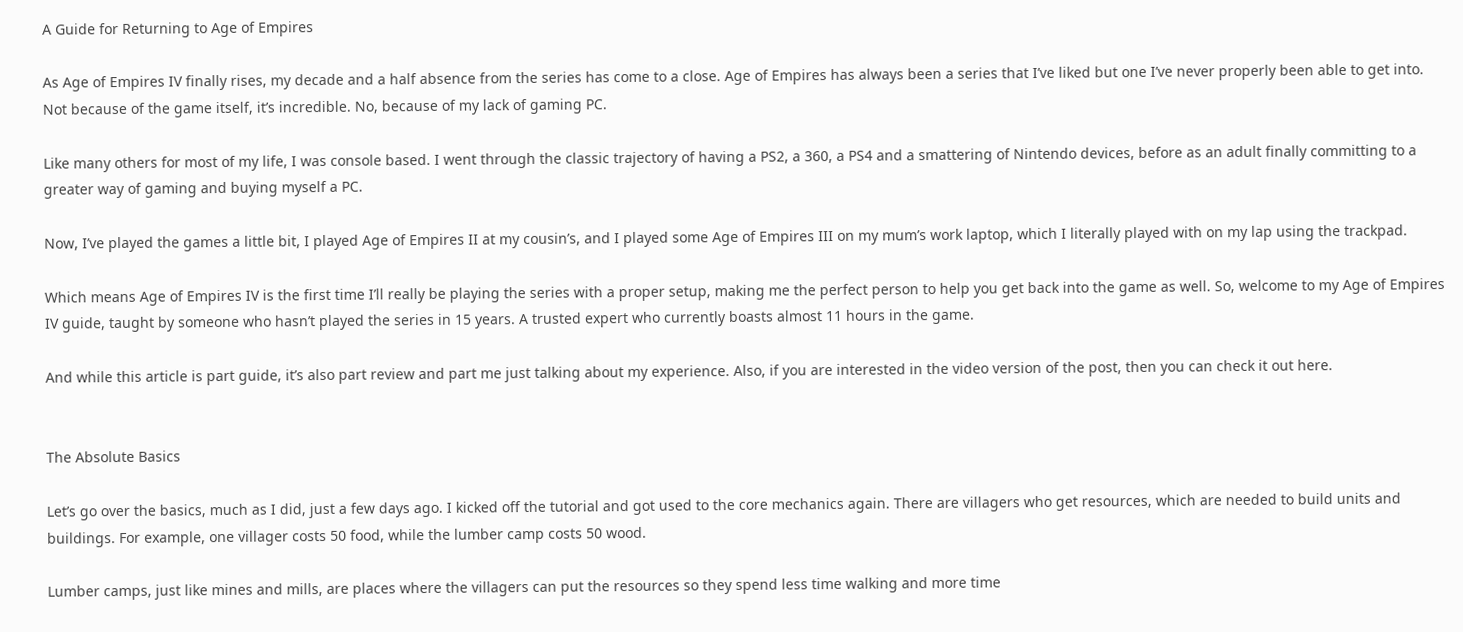A Guide for Returning to Age of Empires

As Age of Empires IV finally rises, my decade and a half absence from the series has come to a close. Age of Empires has always been a series that I’ve liked but one I’ve never properly been able to get into. Not because of the game itself, it’s incredible. No, because of my lack of gaming PC.

Like many others for most of my life, I was console based. I went through the classic trajectory of having a PS2, a 360, a PS4 and a smattering of Nintendo devices, before as an adult finally committing to a greater way of gaming and buying myself a PC.

Now, I’ve played the games a little bit, I played Age of Empires II at my cousin’s, and I played some Age of Empires III on my mum’s work laptop, which I literally played with on my lap using the trackpad.

Which means Age of Empires IV is the first time I’ll really be playing the series with a proper setup, making me the perfect person to help you get back into the game as well. So, welcome to my Age of Empires IV guide, taught by someone who hasn’t played the series in 15 years. A trusted expert who currently boasts almost 11 hours in the game.

And while this article is part guide, it’s also part review and part me just talking about my experience. Also, if you are interested in the video version of the post, then you can check it out here.


The Absolute Basics

Let’s go over the basics, much as I did, just a few days ago. I kicked off the tutorial and got used to the core mechanics again. There are villagers who get resources, which are needed to build units and buildings. For example, one villager costs 50 food, while the lumber camp costs 50 wood.

Lumber camps, just like mines and mills, are places where the villagers can put the resources so they spend less time walking and more time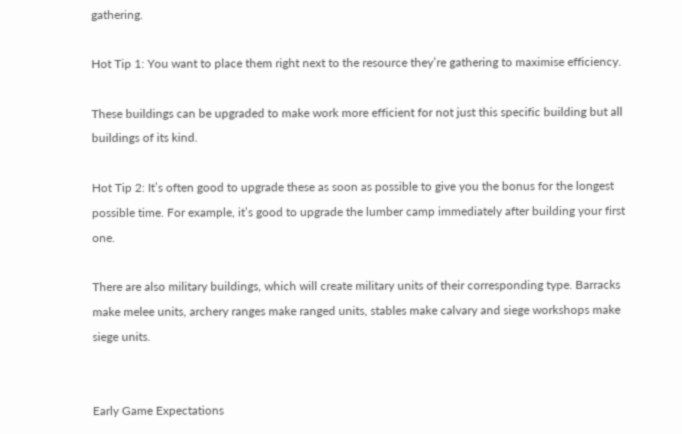gathering.

Hot Tip 1: You want to place them right next to the resource they’re gathering to maximise efficiency.

These buildings can be upgraded to make work more efficient for not just this specific building but all buildings of its kind.

Hot Tip 2: It’s often good to upgrade these as soon as possible to give you the bonus for the longest possible time. For example, it’s good to upgrade the lumber camp immediately after building your first one.

There are also military buildings, which will create military units of their corresponding type. Barracks make melee units, archery ranges make ranged units, stables make calvary and siege workshops make siege units.


Early Game Expectations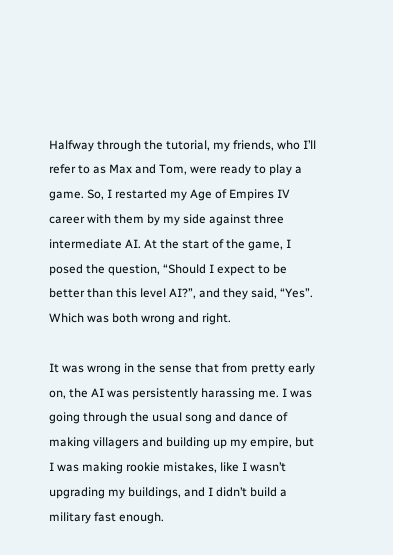Halfway through the tutorial, my friends, who I’ll refer to as Max and Tom, were ready to play a game. So, I restarted my Age of Empires IV career with them by my side against three intermediate AI. At the start of the game, I posed the question, “Should I expect to be better than this level AI?”, and they said, “Yes”. Which was both wrong and right.

It was wrong in the sense that from pretty early on, the AI was persistently harassing me. I was going through the usual song and dance of making villagers and building up my empire, but I was making rookie mistakes, like I wasn’t upgrading my buildings, and I didn’t build a military fast enough.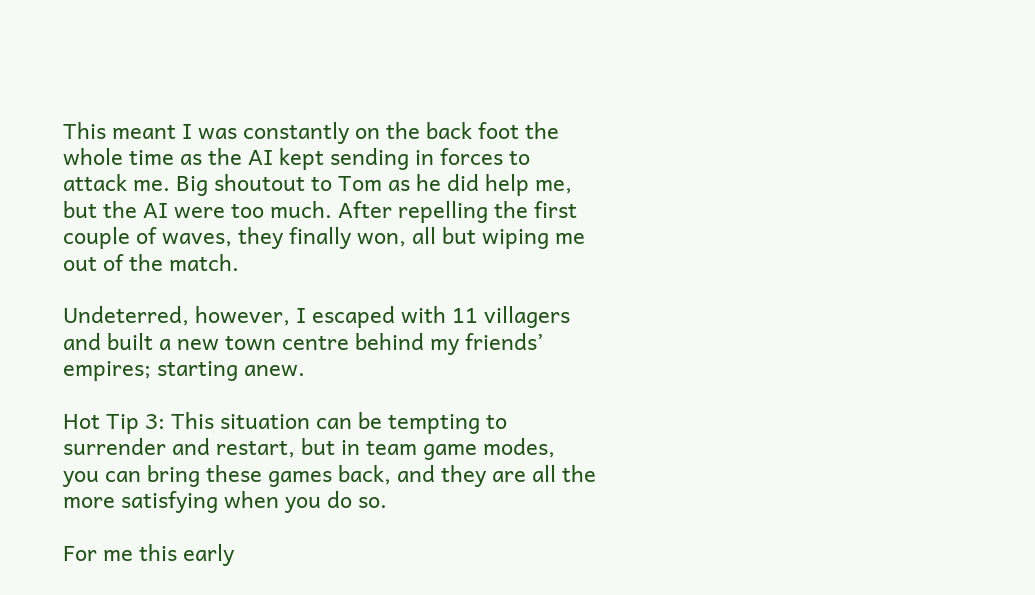This meant I was constantly on the back foot the whole time as the AI kept sending in forces to attack me. Big shoutout to Tom as he did help me, but the AI were too much. After repelling the first couple of waves, they finally won, all but wiping me out of the match.

Undeterred, however, I escaped with 11 villagers and built a new town centre behind my friends’ empires; starting anew.

Hot Tip 3: This situation can be tempting to surrender and restart, but in team game modes, you can bring these games back, and they are all the more satisfying when you do so.

For me this early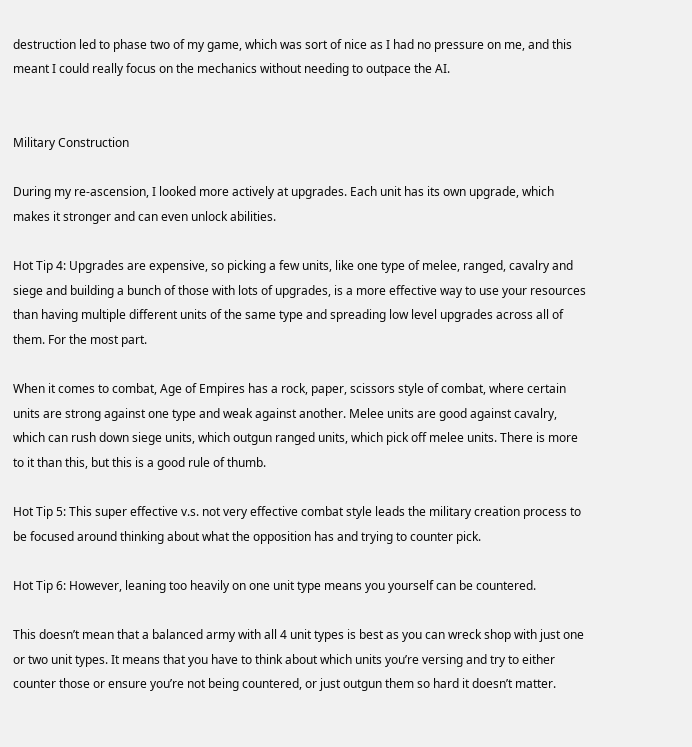destruction led to phase two of my game, which was sort of nice as I had no pressure on me, and this meant I could really focus on the mechanics without needing to outpace the AI.


Military Construction

During my re-ascension, I looked more actively at upgrades. Each unit has its own upgrade, which makes it stronger and can even unlock abilities.

Hot Tip 4: Upgrades are expensive, so picking a few units, like one type of melee, ranged, cavalry and siege and building a bunch of those with lots of upgrades, is a more effective way to use your resources than having multiple different units of the same type and spreading low level upgrades across all of them. For the most part.

When it comes to combat, Age of Empires has a rock, paper, scissors style of combat, where certain units are strong against one type and weak against another. Melee units are good against cavalry, which can rush down siege units, which outgun ranged units, which pick off melee units. There is more to it than this, but this is a good rule of thumb.

Hot Tip 5: This super effective v.s. not very effective combat style leads the military creation process to be focused around thinking about what the opposition has and trying to counter pick.

Hot Tip 6: However, leaning too heavily on one unit type means you yourself can be countered.

This doesn’t mean that a balanced army with all 4 unit types is best as you can wreck shop with just one or two unit types. It means that you have to think about which units you’re versing and try to either counter those or ensure you’re not being countered, or just outgun them so hard it doesn’t matter.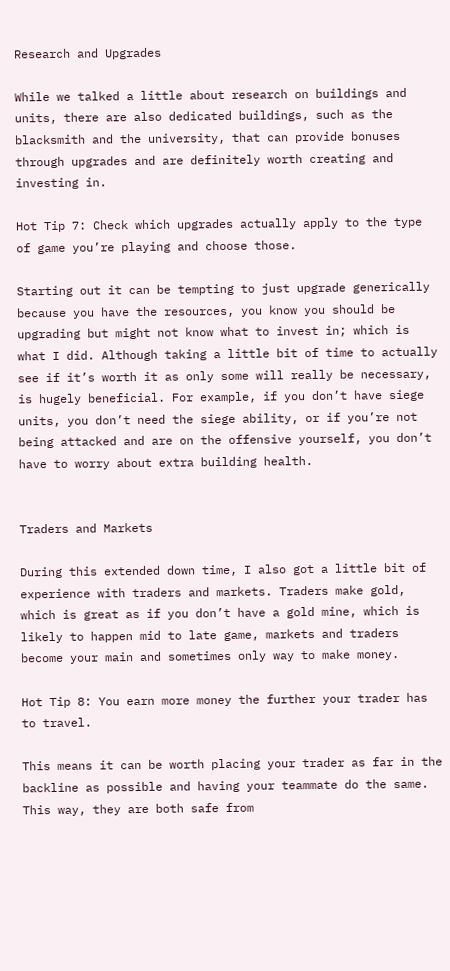Research and Upgrades

While we talked a little about research on buildings and units, there are also dedicated buildings, such as the blacksmith and the university, that can provide bonuses through upgrades and are definitely worth creating and investing in.

Hot Tip 7: Check which upgrades actually apply to the type of game you’re playing and choose those.

Starting out it can be tempting to just upgrade generically because you have the resources, you know you should be upgrading but might not know what to invest in; which is what I did. Although taking a little bit of time to actually see if it’s worth it as only some will really be necessary, is hugely beneficial. For example, if you don’t have siege units, you don’t need the siege ability, or if you’re not being attacked and are on the offensive yourself, you don’t have to worry about extra building health.


Traders and Markets

During this extended down time, I also got a little bit of experience with traders and markets. Traders make gold, which is great as if you don’t have a gold mine, which is likely to happen mid to late game, markets and traders become your main and sometimes only way to make money.

Hot Tip 8: You earn more money the further your trader has to travel.

This means it can be worth placing your trader as far in the backline as possible and having your teammate do the same. This way, they are both safe from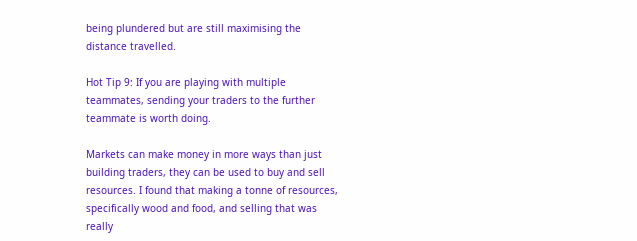being plundered but are still maximising the distance travelled.

Hot Tip 9: If you are playing with multiple teammates, sending your traders to the further teammate is worth doing.

Markets can make money in more ways than just building traders, they can be used to buy and sell resources. I found that making a tonne of resources, specifically wood and food, and selling that was really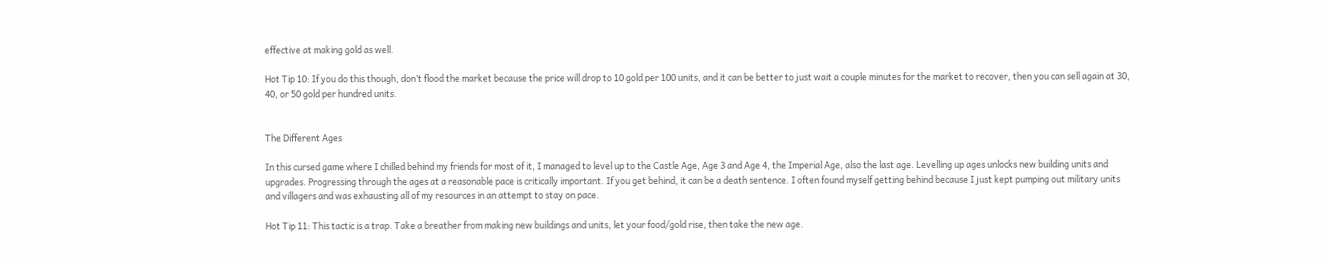effective at making gold as well.

Hot Tip 10: If you do this though, don’t flood the market because the price will drop to 10 gold per 100 units, and it can be better to just wait a couple minutes for the market to recover, then you can sell again at 30, 40, or 50 gold per hundred units.


The Different Ages

In this cursed game where I chilled behind my friends for most of it, I managed to level up to the Castle Age, Age 3 and Age 4, the Imperial Age, also the last age. Levelling up ages unlocks new building units and upgrades. Progressing through the ages at a reasonable pace is critically important. If you get behind, it can be a death sentence. I often found myself getting behind because I just kept pumping out military units and villagers and was exhausting all of my resources in an attempt to stay on pace.

Hot Tip 11: This tactic is a trap. Take a breather from making new buildings and units, let your food/gold rise, then take the new age.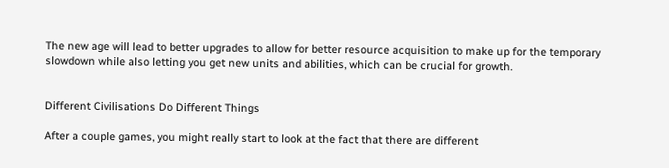The new age will lead to better upgrades to allow for better resource acquisition to make up for the temporary slowdown while also letting you get new units and abilities, which can be crucial for growth.


Different Civilisations Do Different Things

After a couple games, you might really start to look at the fact that there are different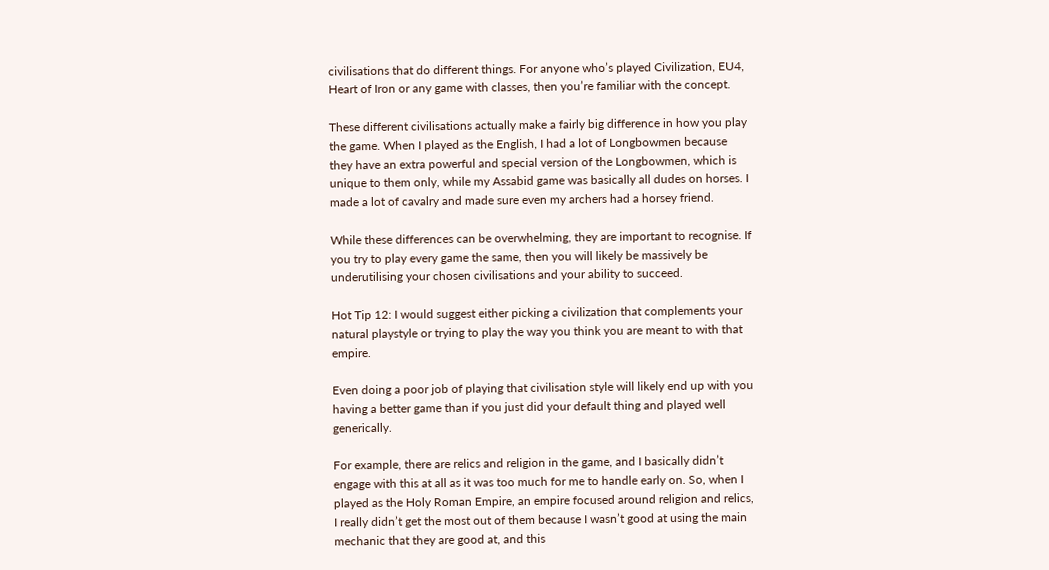civilisations that do different things. For anyone who’s played Civilization, EU4, Heart of Iron or any game with classes, then you’re familiar with the concept.

These different civilisations actually make a fairly big difference in how you play the game. When I played as the English, I had a lot of Longbowmen because they have an extra powerful and special version of the Longbowmen, which is unique to them only, while my Assabid game was basically all dudes on horses. I made a lot of cavalry and made sure even my archers had a horsey friend.

While these differences can be overwhelming, they are important to recognise. If you try to play every game the same, then you will likely be massively be underutilising your chosen civilisations and your ability to succeed.

Hot Tip 12: I would suggest either picking a civilization that complements your natural playstyle or trying to play the way you think you are meant to with that empire.

Even doing a poor job of playing that civilisation style will likely end up with you having a better game than if you just did your default thing and played well generically.

For example, there are relics and religion in the game, and I basically didn’t engage with this at all as it was too much for me to handle early on. So, when I played as the Holy Roman Empire, an empire focused around religion and relics, I really didn’t get the most out of them because I wasn’t good at using the main mechanic that they are good at, and this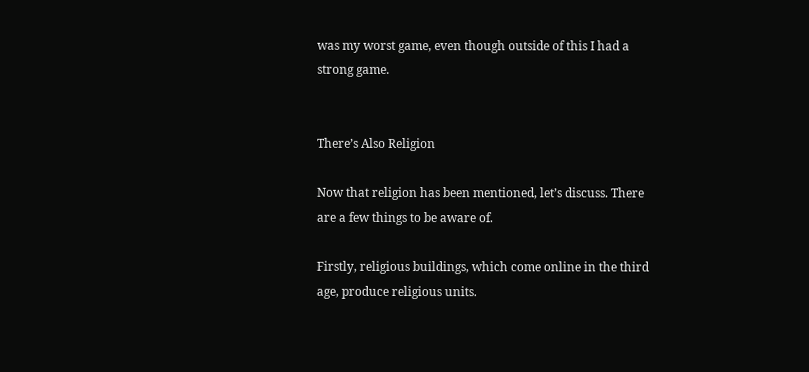was my worst game, even though outside of this I had a strong game.


There’s Also Religion

Now that religion has been mentioned, let’s discuss. There are a few things to be aware of.

Firstly, religious buildings, which come online in the third age, produce religious units.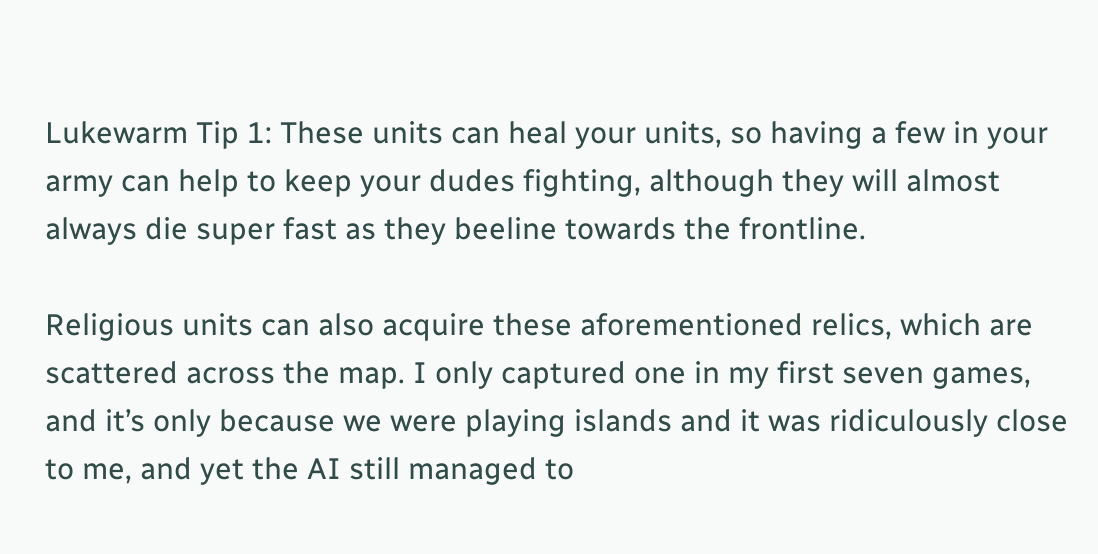Lukewarm Tip 1: These units can heal your units, so having a few in your army can help to keep your dudes fighting, although they will almost always die super fast as they beeline towards the frontline.

Religious units can also acquire these aforementioned relics, which are scattered across the map. I only captured one in my first seven games, and it’s only because we were playing islands and it was ridiculously close to me, and yet the AI still managed to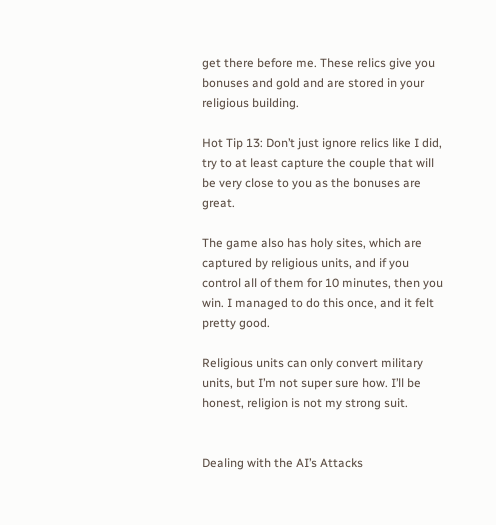get there before me. These relics give you bonuses and gold and are stored in your religious building.

Hot Tip 13: Don’t just ignore relics like I did, try to at least capture the couple that will be very close to you as the bonuses are great.

The game also has holy sites, which are captured by religious units, and if you control all of them for 10 minutes, then you win. I managed to do this once, and it felt pretty good.

Religious units can only convert military units, but I’m not super sure how. I’ll be honest, religion is not my strong suit.


Dealing with the AI’s Attacks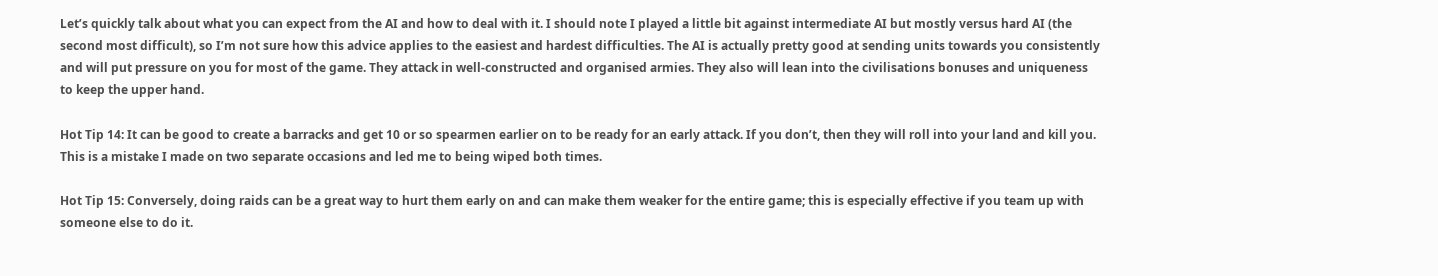Let’s quickly talk about what you can expect from the AI and how to deal with it. I should note I played a little bit against intermediate AI but mostly versus hard AI (the second most difficult), so I’m not sure how this advice applies to the easiest and hardest difficulties. The AI is actually pretty good at sending units towards you consistently and will put pressure on you for most of the game. They attack in well-constructed and organised armies. They also will lean into the civilisations bonuses and uniqueness to keep the upper hand.

Hot Tip 14: It can be good to create a barracks and get 10 or so spearmen earlier on to be ready for an early attack. If you don’t, then they will roll into your land and kill you. This is a mistake I made on two separate occasions and led me to being wiped both times.

Hot Tip 15: Conversely, doing raids can be a great way to hurt them early on and can make them weaker for the entire game; this is especially effective if you team up with someone else to do it.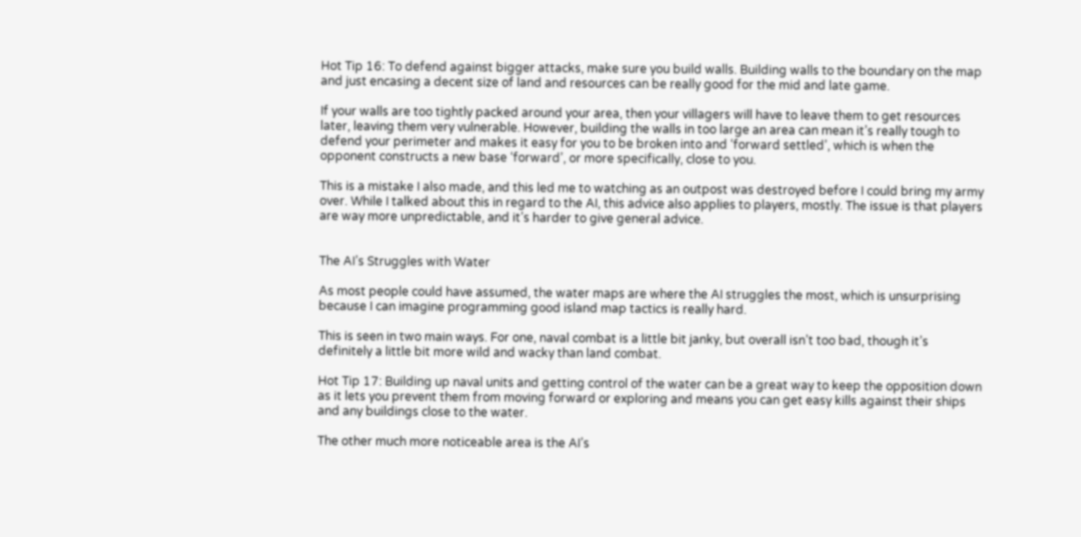Hot Tip 16: To defend against bigger attacks, make sure you build walls. Building walls to the boundary on the map and just encasing a decent size of land and resources can be really good for the mid and late game.

If your walls are too tightly packed around your area, then your villagers will have to leave them to get resources later, leaving them very vulnerable. However, building the walls in too large an area can mean it’s really tough to defend your perimeter and makes it easy for you to be broken into and ‘forward settled’, which is when the opponent constructs a new base ‘forward’, or more specifically, close to you.

This is a mistake I also made, and this led me to watching as an outpost was destroyed before I could bring my army over. While I talked about this in regard to the AI, this advice also applies to players, mostly. The issue is that players are way more unpredictable, and it’s harder to give general advice.


The AI’s Struggles with Water

As most people could have assumed, the water maps are where the AI struggles the most, which is unsurprising because I can imagine programming good island map tactics is really hard.

This is seen in two main ways. For one, naval combat is a little bit janky, but overall isn’t too bad, though it’s definitely a little bit more wild and wacky than land combat.

Hot Tip 17: Building up naval units and getting control of the water can be a great way to keep the opposition down as it lets you prevent them from moving forward or exploring and means you can get easy kills against their ships and any buildings close to the water.

The other much more noticeable area is the AI’s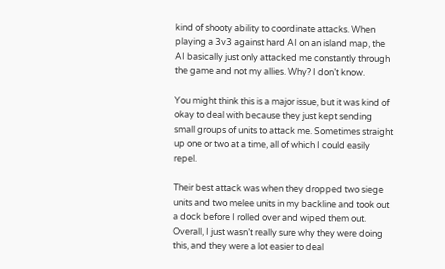kind of shooty ability to coordinate attacks. When playing a 3v3 against hard AI on an island map, the AI basically just only attacked me constantly through the game and not my allies. Why? I don’t know.

You might think this is a major issue, but it was kind of okay to deal with because they just kept sending small groups of units to attack me. Sometimes straight up one or two at a time, all of which I could easily repel.

Their best attack was when they dropped two siege units and two melee units in my backline and took out a dock before I rolled over and wiped them out. Overall, I just wasn’t really sure why they were doing this, and they were a lot easier to deal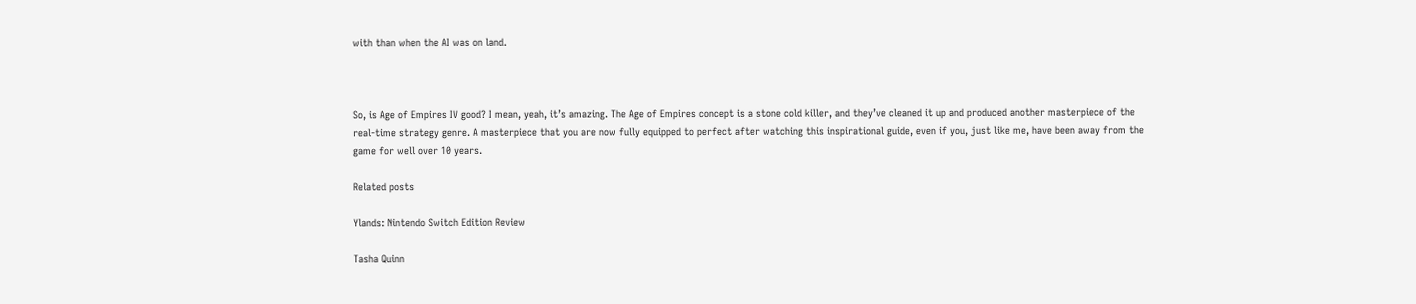with than when the AI was on land.



So, is Age of Empires IV good? I mean, yeah, it’s amazing. The Age of Empires concept is a stone cold killer, and they’ve cleaned it up and produced another masterpiece of the real-time strategy genre. A masterpiece that you are now fully equipped to perfect after watching this inspirational guide, even if you, just like me, have been away from the game for well over 10 years.

Related posts

Ylands: Nintendo Switch Edition Review

Tasha Quinn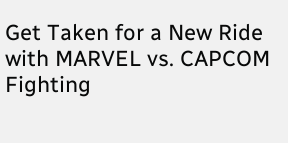Get Taken for a New Ride with MARVEL vs. CAPCOM Fighting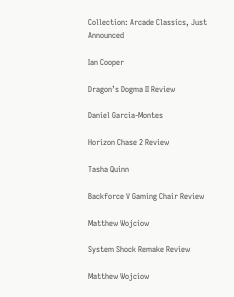Collection: Arcade Classics, Just Announced

Ian Cooper

Dragon’s Dogma II Review

Daniel Garcia-Montes

Horizon Chase 2 Review

Tasha Quinn

Backforce V Gaming Chair Review

Matthew Wojciow

System Shock Remake Review

Matthew Wojciow